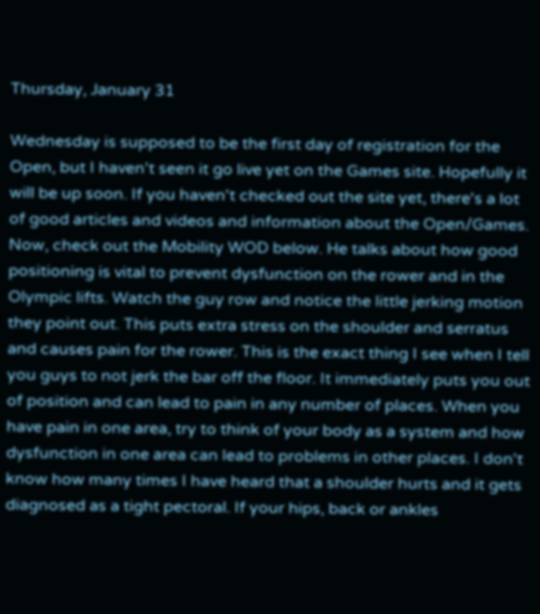Thursday, January 31

Wednesday is supposed to be the first day of registration for the Open, but I haven't seen it go live yet on the Games site. Hopefully it will be up soon. If you haven't checked out the site yet, there's a lot of good articles and videos and information about the Open/Games. Now, check out the Mobility WOD below. He talks about how good positioning is vital to prevent dysfunction on the rower and in the Olympic lifts. Watch the guy row and notice the little jerking motion they point out. This puts extra stress on the shoulder and serratus and causes pain for the rower. This is the exact thing I see when I tell you guys to not jerk the bar off the floor. It immediately puts you out of position and can lead to pain in any number of places. When you have pain in one area, try to think of your body as a system and how dysfunction in one area can lead to problems in other places. I don't know how many times I have heard that a shoulder hurts and it gets diagnosed as a tight pectoral. If your hips, back or ankles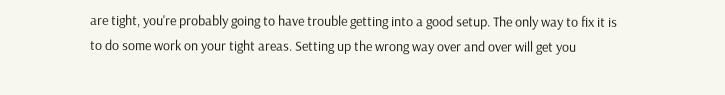are tight, you're probably going to have trouble getting into a good setup. The only way to fix it is to do some work on your tight areas. Setting up the wrong way over and over will get you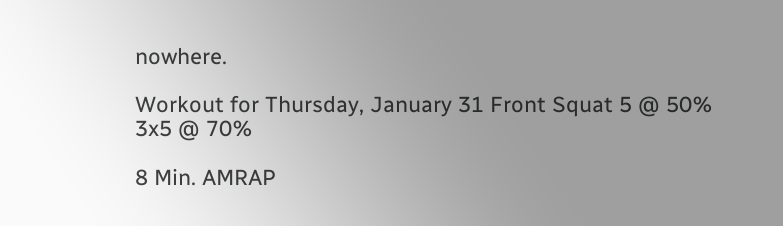nowhere.

Workout for Thursday, January 31 Front Squat 5 @ 50% 3x5 @ 70%

8 Min. AMRAP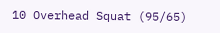10 Overhead Squat (95/65)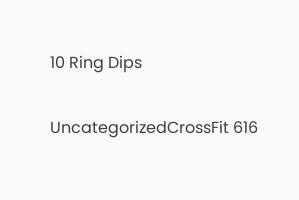10 Ring Dips

UncategorizedCrossFit 616